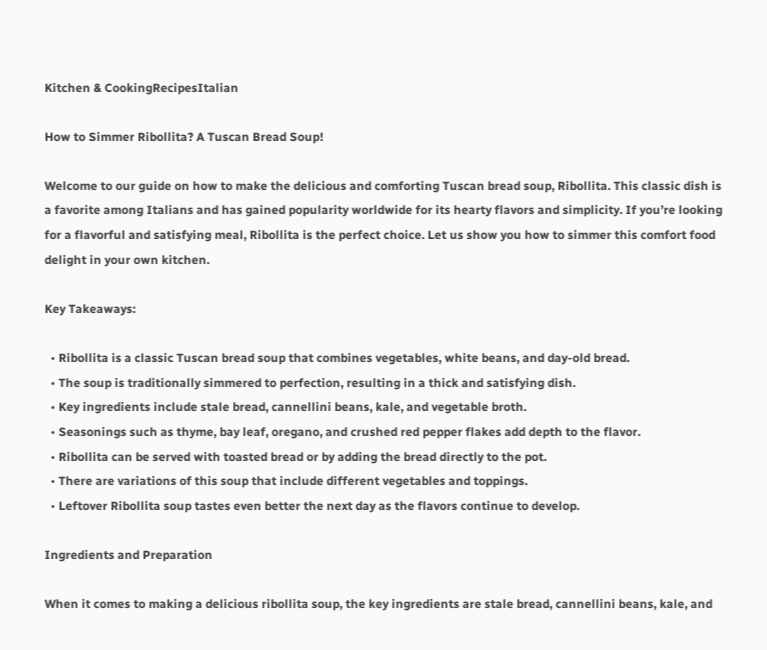Kitchen & CookingRecipesItalian

How to Simmer Ribollita? A Tuscan Bread Soup!

Welcome to our guide on how to make the delicious and comforting Tuscan bread soup, Ribollita. This classic dish is a favorite among Italians and has gained popularity worldwide for its hearty flavors and simplicity. If you’re looking for a flavorful and satisfying meal, Ribollita is the perfect choice. Let us show you how to simmer this comfort food delight in your own kitchen.

Key Takeaways:

  • Ribollita is a classic Tuscan bread soup that combines vegetables, white beans, and day-old bread.
  • The soup is traditionally simmered to perfection, resulting in a thick and satisfying dish.
  • Key ingredients include stale bread, cannellini beans, kale, and vegetable broth.
  • Seasonings such as thyme, bay leaf, oregano, and crushed red pepper flakes add depth to the flavor.
  • Ribollita can be served with toasted bread or by adding the bread directly to the pot.
  • There are variations of this soup that include different vegetables and toppings.
  • Leftover Ribollita soup tastes even better the next day as the flavors continue to develop.

Ingredients and Preparation

When it comes to making a delicious ribollita soup, the key ingredients are stale bread, cannellini beans, kale, and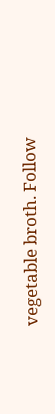vegetable broth. Follow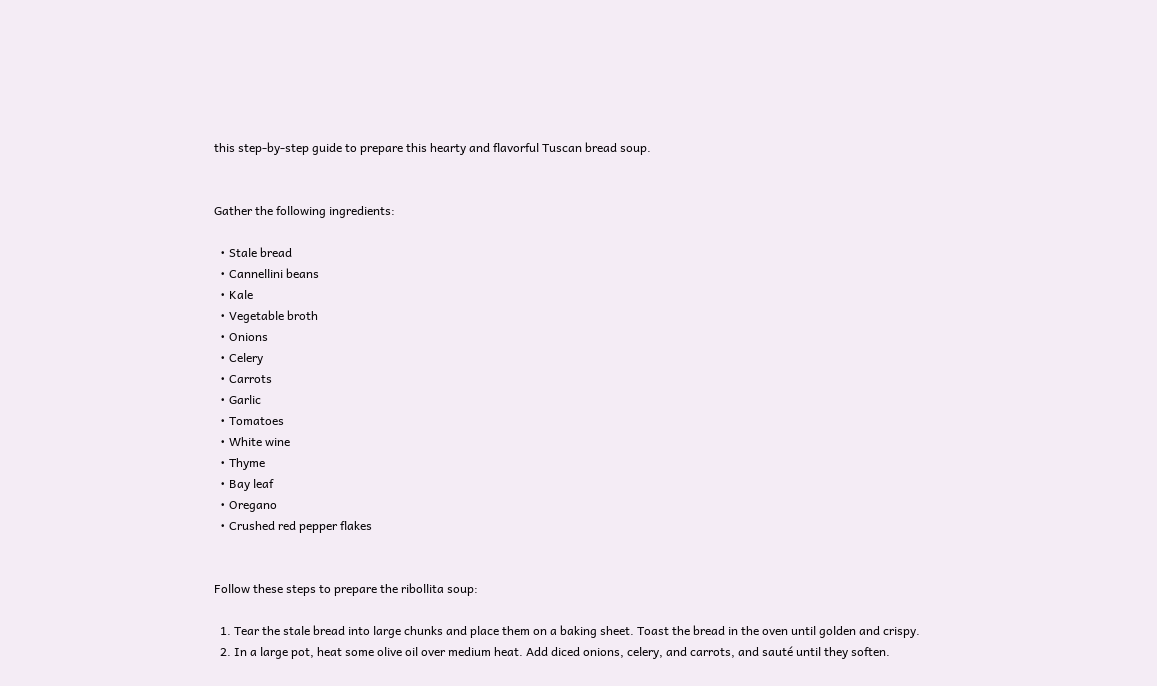this step-by-step guide to prepare this hearty and flavorful Tuscan bread soup.


Gather the following ingredients:

  • Stale bread
  • Cannellini beans
  • Kale
  • Vegetable broth
  • Onions
  • Celery
  • Carrots
  • Garlic
  • Tomatoes
  • White wine
  • Thyme
  • Bay leaf
  • Oregano
  • Crushed red pepper flakes


Follow these steps to prepare the ribollita soup:

  1. Tear the stale bread into large chunks and place them on a baking sheet. Toast the bread in the oven until golden and crispy.
  2. In a large pot, heat some olive oil over medium heat. Add diced onions, celery, and carrots, and sauté until they soften.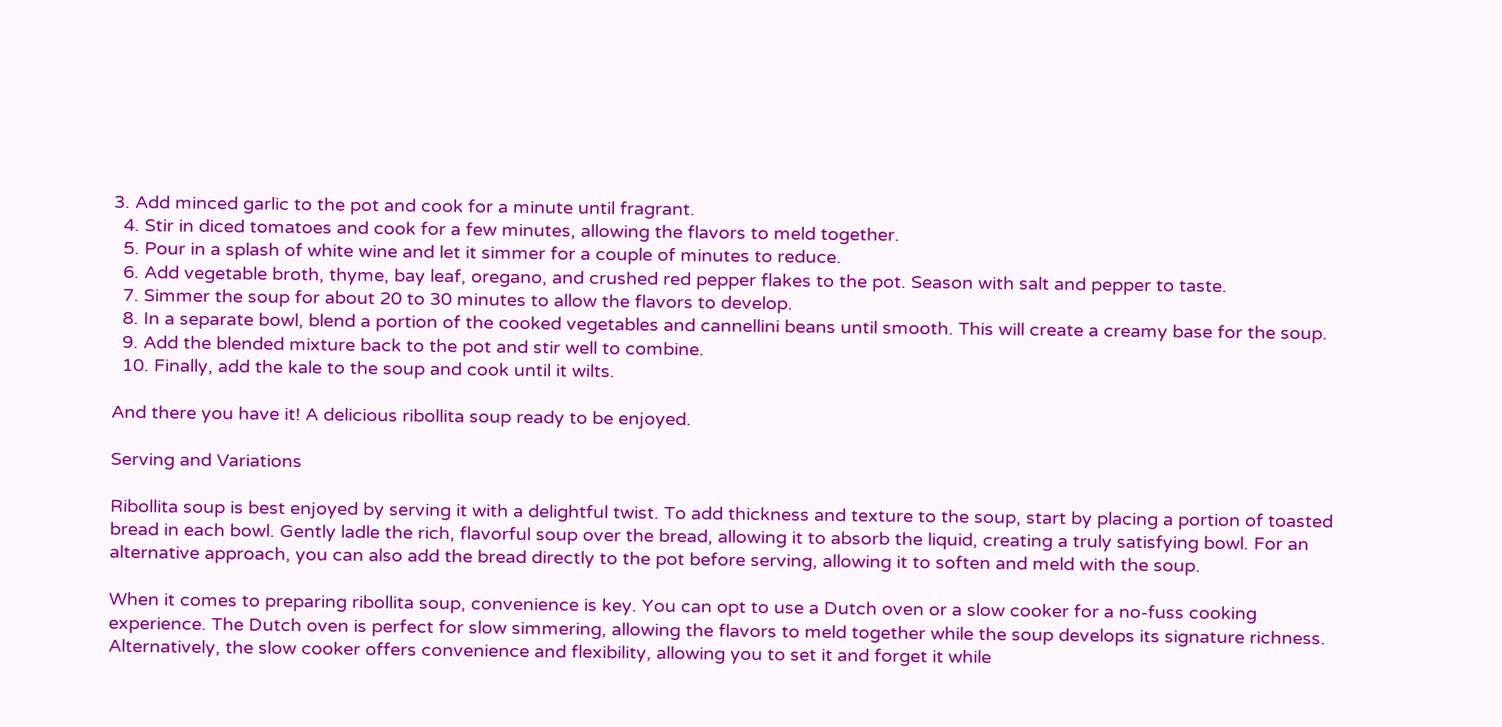3. Add minced garlic to the pot and cook for a minute until fragrant.
  4. Stir in diced tomatoes and cook for a few minutes, allowing the flavors to meld together.
  5. Pour in a splash of white wine and let it simmer for a couple of minutes to reduce.
  6. Add vegetable broth, thyme, bay leaf, oregano, and crushed red pepper flakes to the pot. Season with salt and pepper to taste.
  7. Simmer the soup for about 20 to 30 minutes to allow the flavors to develop.
  8. In a separate bowl, blend a portion of the cooked vegetables and cannellini beans until smooth. This will create a creamy base for the soup.
  9. Add the blended mixture back to the pot and stir well to combine.
  10. Finally, add the kale to the soup and cook until it wilts.

And there you have it! A delicious ribollita soup ready to be enjoyed.

Serving and Variations

Ribollita soup is best enjoyed by serving it with a delightful twist. To add thickness and texture to the soup, start by placing a portion of toasted bread in each bowl. Gently ladle the rich, flavorful soup over the bread, allowing it to absorb the liquid, creating a truly satisfying bowl. For an alternative approach, you can also add the bread directly to the pot before serving, allowing it to soften and meld with the soup.

When it comes to preparing ribollita soup, convenience is key. You can opt to use a Dutch oven or a slow cooker for a no-fuss cooking experience. The Dutch oven is perfect for slow simmering, allowing the flavors to meld together while the soup develops its signature richness. Alternatively, the slow cooker offers convenience and flexibility, allowing you to set it and forget it while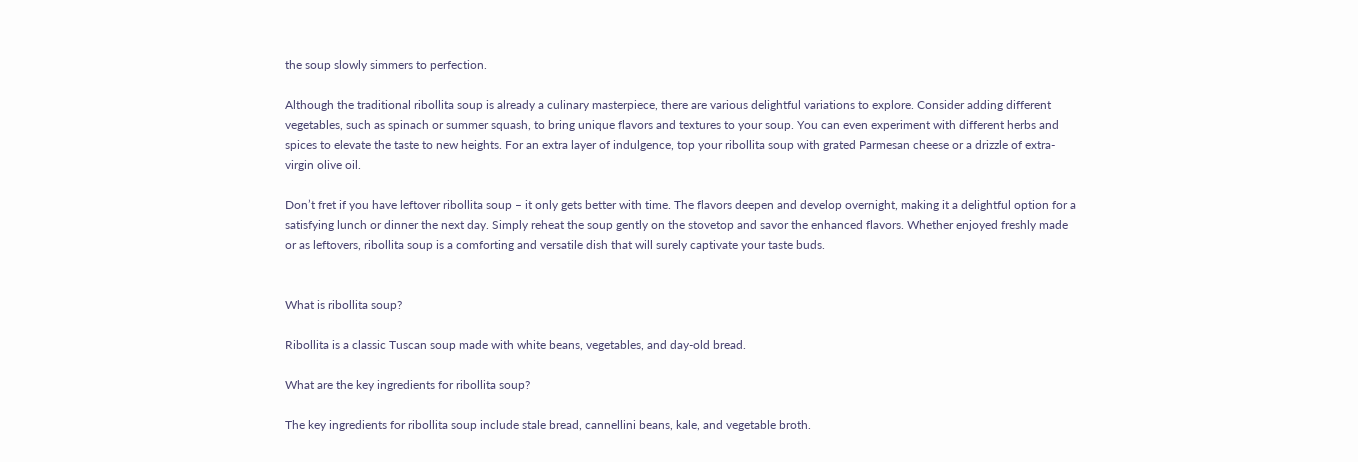the soup slowly simmers to perfection.

Although the traditional ribollita soup is already a culinary masterpiece, there are various delightful variations to explore. Consider adding different vegetables, such as spinach or summer squash, to bring unique flavors and textures to your soup. You can even experiment with different herbs and spices to elevate the taste to new heights. For an extra layer of indulgence, top your ribollita soup with grated Parmesan cheese or a drizzle of extra-virgin olive oil.

Don’t fret if you have leftover ribollita soup – it only gets better with time. The flavors deepen and develop overnight, making it a delightful option for a satisfying lunch or dinner the next day. Simply reheat the soup gently on the stovetop and savor the enhanced flavors. Whether enjoyed freshly made or as leftovers, ribollita soup is a comforting and versatile dish that will surely captivate your taste buds.


What is ribollita soup?

Ribollita is a classic Tuscan soup made with white beans, vegetables, and day-old bread.

What are the key ingredients for ribollita soup?

The key ingredients for ribollita soup include stale bread, cannellini beans, kale, and vegetable broth.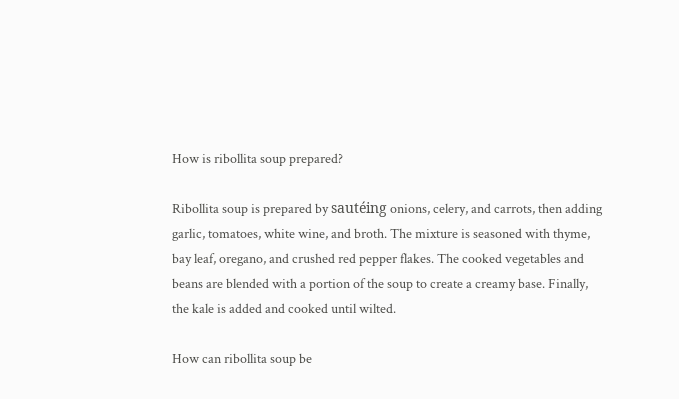How is ribollita soup prepared?

Ribollita soup is prepared by sautéing onions, celery, and carrots, then adding garlic, tomatoes, white wine, and broth. The mixture is seasoned with thyme, bay leaf, oregano, and crushed red pepper flakes. The cooked vegetables and beans are blended with a portion of the soup to create a creamy base. Finally, the kale is added and cooked until wilted.

How can ribollita soup be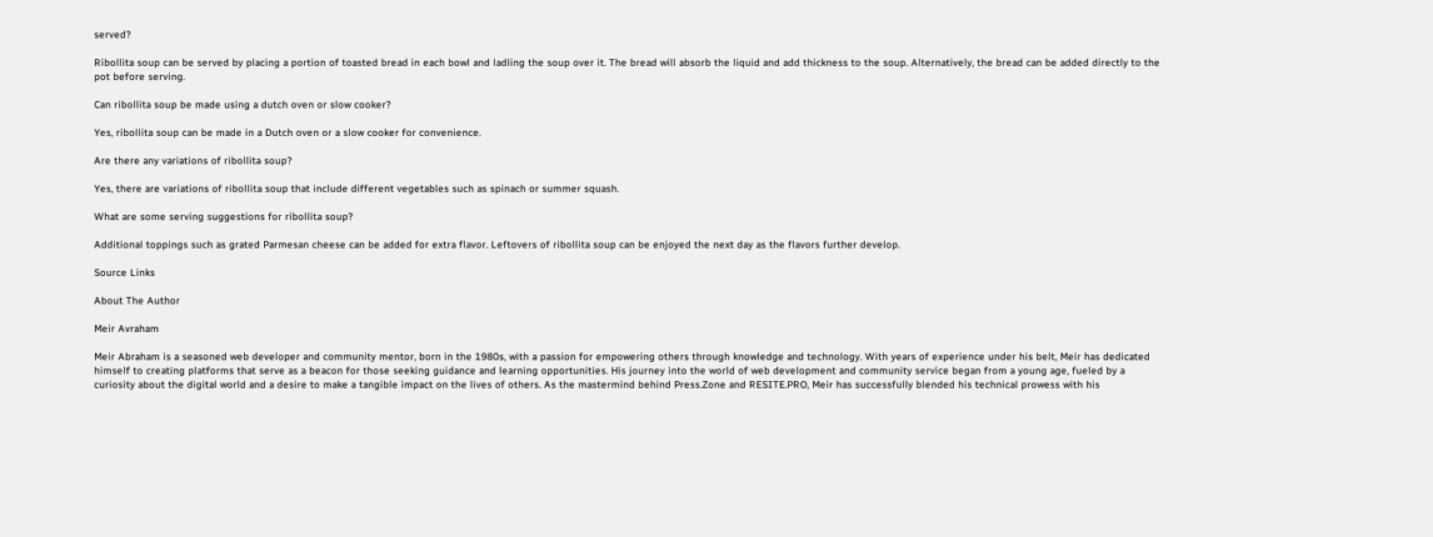served?

Ribollita soup can be served by placing a portion of toasted bread in each bowl and ladling the soup over it. The bread will absorb the liquid and add thickness to the soup. Alternatively, the bread can be added directly to the pot before serving.

Can ribollita soup be made using a dutch oven or slow cooker?

Yes, ribollita soup can be made in a Dutch oven or a slow cooker for convenience.

Are there any variations of ribollita soup?

Yes, there are variations of ribollita soup that include different vegetables such as spinach or summer squash.

What are some serving suggestions for ribollita soup?

Additional toppings such as grated Parmesan cheese can be added for extra flavor. Leftovers of ribollita soup can be enjoyed the next day as the flavors further develop.

Source Links

About The Author

Meir Avraham

Meir Abraham is a seasoned web developer and community mentor, born in the 1980s, with a passion for empowering others through knowledge and technology. With years of experience under his belt, Meir has dedicated himself to creating platforms that serve as a beacon for those seeking guidance and learning opportunities. His journey into the world of web development and community service began from a young age, fueled by a curiosity about the digital world and a desire to make a tangible impact on the lives of others. As the mastermind behind Press.Zone and RESITE.PRO, Meir has successfully blended his technical prowess with his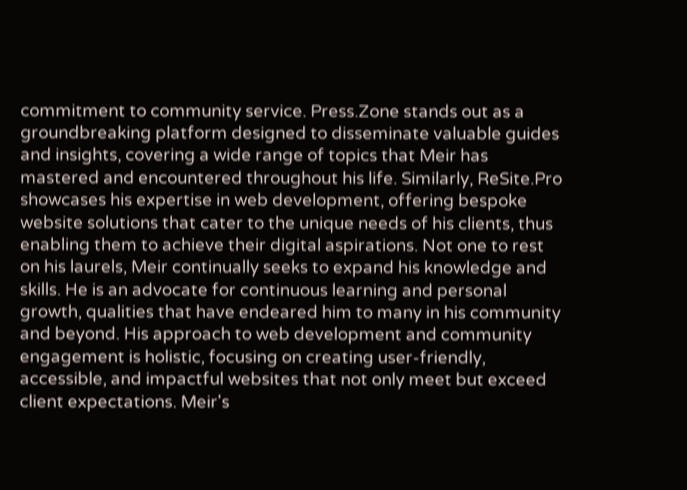commitment to community service. Press.Zone stands out as a groundbreaking platform designed to disseminate valuable guides and insights, covering a wide range of topics that Meir has mastered and encountered throughout his life. Similarly, ReSite.Pro showcases his expertise in web development, offering bespoke website solutions that cater to the unique needs of his clients, thus enabling them to achieve their digital aspirations. Not one to rest on his laurels, Meir continually seeks to expand his knowledge and skills. He is an advocate for continuous learning and personal growth, qualities that have endeared him to many in his community and beyond. His approach to web development and community engagement is holistic, focusing on creating user-friendly, accessible, and impactful websites that not only meet but exceed client expectations. Meir's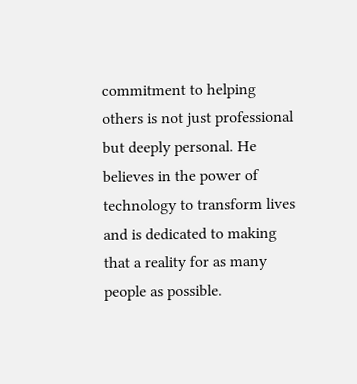commitment to helping others is not just professional but deeply personal. He believes in the power of technology to transform lives and is dedicated to making that a reality for as many people as possible.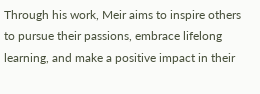Through his work, Meir aims to inspire others to pursue their passions, embrace lifelong learning, and make a positive impact in their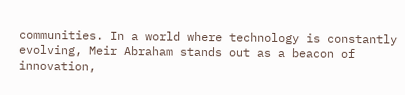communities. In a world where technology is constantly evolving, Meir Abraham stands out as a beacon of innovation,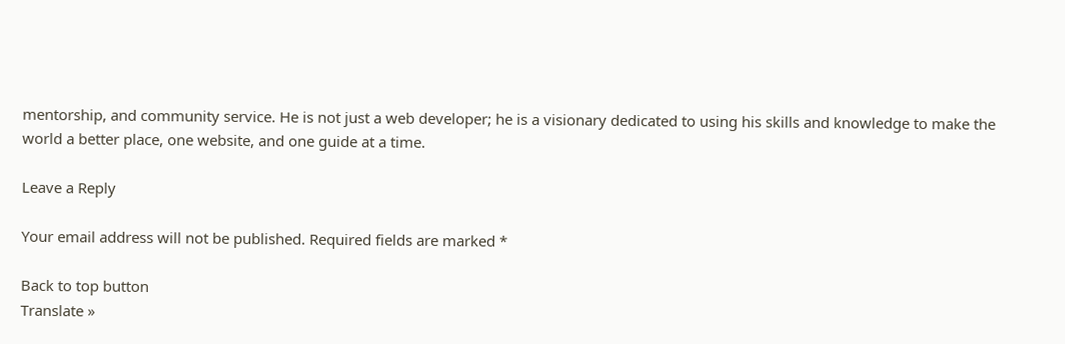mentorship, and community service. He is not just a web developer; he is a visionary dedicated to using his skills and knowledge to make the world a better place, one website, and one guide at a time.

Leave a Reply

Your email address will not be published. Required fields are marked *

Back to top button
Translate »